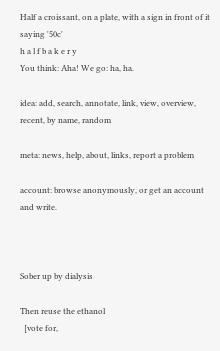Half a croissant, on a plate, with a sign in front of it saying '50c'
h a l f b a k e r y
You think: Aha! We go: ha, ha.

idea: add, search, annotate, link, view, overview, recent, by name, random

meta: news, help, about, links, report a problem

account: browse anonymously, or get an account and write.



Sober up by dialysis

Then reuse the ethanol
  [vote for,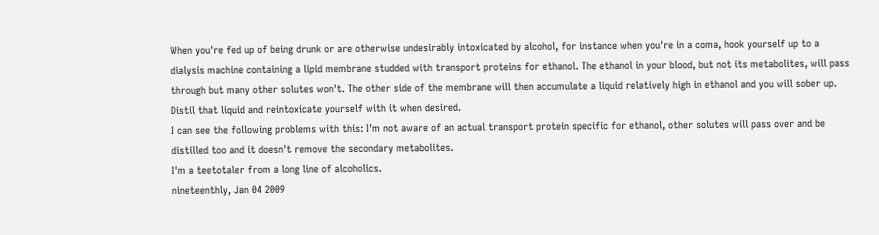When you're fed up of being drunk or are otherwise undesirably intoxicated by alcohol, for instance when you're in a coma, hook yourself up to a dialysis machine containing a lipid membrane studded with transport proteins for ethanol. The ethanol in your blood, but not its metabolites, will pass through but many other solutes won't. The other side of the membrane will then accumulate a liquid relatively high in ethanol and you will sober up. Distil that liquid and reintoxicate yourself with it when desired.
I can see the following problems with this: I'm not aware of an actual transport protein specific for ethanol, other solutes will pass over and be distilled too and it doesn't remove the secondary metabolites.
I'm a teetotaler from a long line of alcoholics.
nineteenthly, Jan 04 2009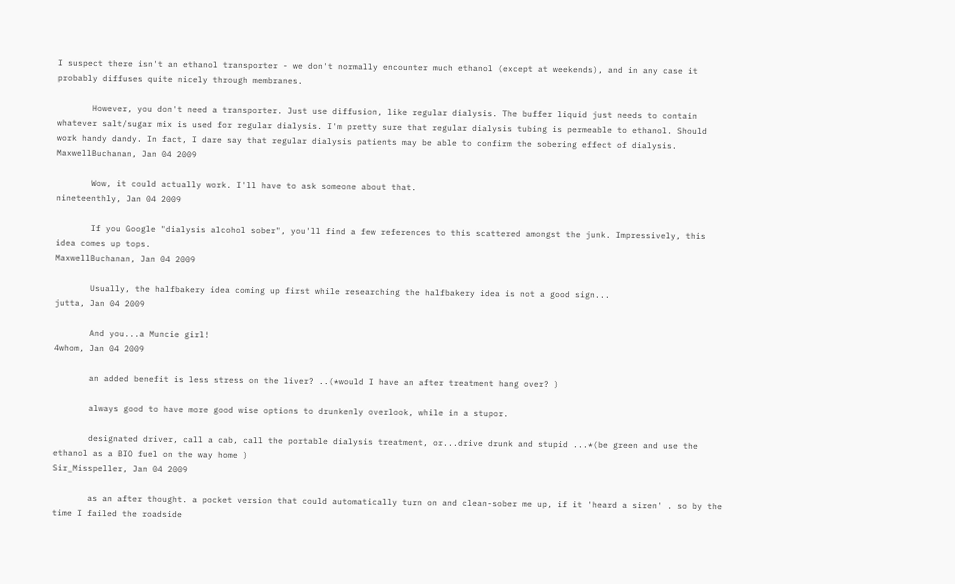I suspect there isn't an ethanol transporter - we don't normally encounter much ethanol (except at weekends), and in any case it probably diffuses quite nicely through membranes.

       However, you don't need a transporter. Just use diffusion, like regular dialysis. The buffer liquid just needs to contain whatever salt/sugar mix is used for regular dialysis. I'm pretty sure that regular dialysis tubing is permeable to ethanol. Should work handy dandy. In fact, I dare say that regular dialysis patients may be able to confirm the sobering effect of dialysis.
MaxwellBuchanan, Jan 04 2009

       Wow, it could actually work. I'll have to ask someone about that.
nineteenthly, Jan 04 2009

       If you Google "dialysis alcohol sober", you'll find a few references to this scattered amongst the junk. Impressively, this idea comes up tops.
MaxwellBuchanan, Jan 04 2009

       Usually, the halfbakery idea coming up first while researching the halfbakery idea is not a good sign...
jutta, Jan 04 2009

       And you...a Muncie girl!
4whom, Jan 04 2009

       an added benefit is less stress on the liver? ..(*would I have an after treatment hang over? )

       always good to have more good wise options to drunkenly overlook, while in a stupor.

       designated driver, call a cab, call the portable dialysis treatment, or...drive drunk and stupid ...*(be green and use the ethanol as a BIO fuel on the way home )
Sir_Misspeller, Jan 04 2009

       as an after thought. a pocket version that could automatically turn on and clean-sober me up, if it 'heard a siren' . so by the time I failed the roadside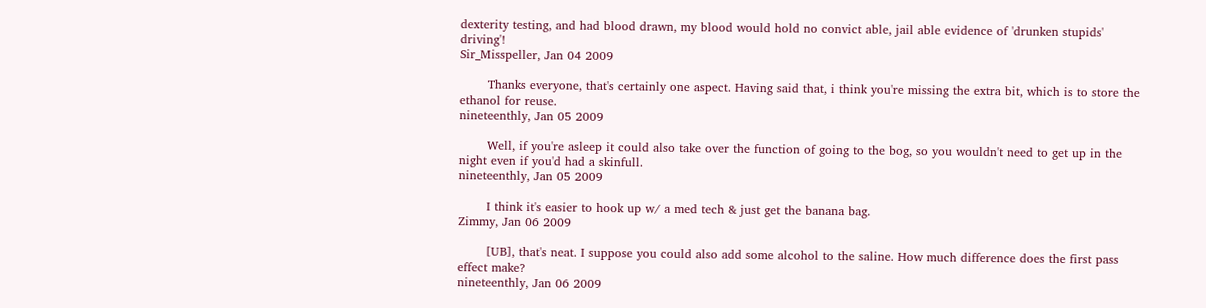dexterity testing, and had blood drawn, my blood would hold no convict able, jail able evidence of 'drunken stupids' driving'!
Sir_Misspeller, Jan 04 2009

       Thanks everyone, that's certainly one aspect. Having said that, i think you're missing the extra bit, which is to store the ethanol for reuse.
nineteenthly, Jan 05 2009

       Well, if you're asleep it could also take over the function of going to the bog, so you wouldn't need to get up in the night even if you'd had a skinfull.
nineteenthly, Jan 05 2009

       I think it's easier to hook up w/ a med tech & just get the banana bag.
Zimmy, Jan 06 2009

       [UB], that's neat. I suppose you could also add some alcohol to the saline. How much difference does the first pass effect make?
nineteenthly, Jan 06 2009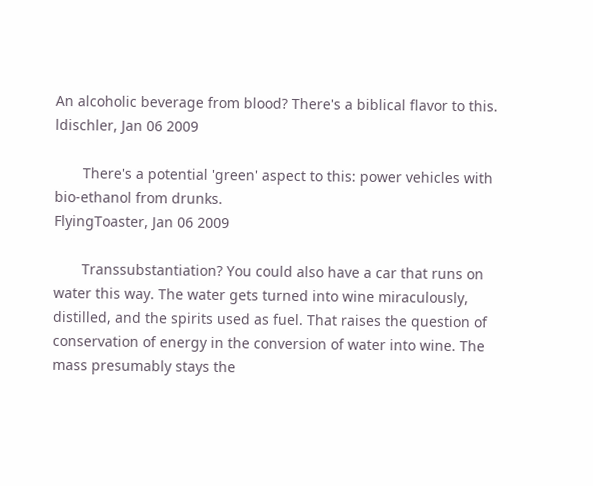An alcoholic beverage from blood? There's a biblical flavor to this.
ldischler, Jan 06 2009

       There's a potential 'green' aspect to this: power vehicles with bio-ethanol from drunks.
FlyingToaster, Jan 06 2009

       Transsubstantiation? You could also have a car that runs on water this way. The water gets turned into wine miraculously, distilled, and the spirits used as fuel. That raises the question of conservation of energy in the conversion of water into wine. The mass presumably stays the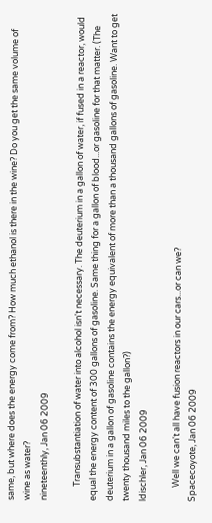same, but where does the energy come from? How much ethanol is there in the wine? Do you get the same volume of wine as water?
nineteenthly, Jan 06 2009

       Transubstantiation of water into alcohol isn't necessary. The deuterium in a gallon of water, if fused in a reactor, would equal the energy content of 300 gallons of gasoline. Same thing for a gallon of blood...or gasoline for that matter. (The deuterium in a gallon of gasoline contains the energy equivalent of more than a thousand gallons of gasoline. Want to get twenty thousand miles to the gallon?)
ldischler, Jan 06 2009

       Well we can't all have fusion reactors in our cars...or can we?
Spacecoyote, Jan 06 2009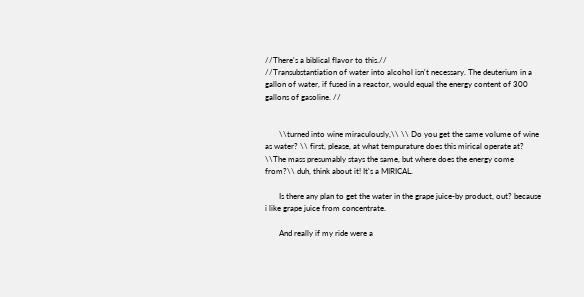//There's a biblical flavor to this.//
//Transubstantiation of water into alcohol isn't necessary. The deuterium in a gallon of water, if fused in a reactor, would equal the energy content of 300 gallons of gasoline. //


       \\turned into wine miraculously,\\ \\ Do you get the same volume of wine as water? \\ first, please, at what tempurature does this mirical operate at? \\The mass presumably stays the same, but where does the energy come from?\\ duh, think about it! It's a MIRICAL.

       Is there any plan to get the water in the grape juice-by product, out? because i like grape juice from concentrate.

       And really if my ride were a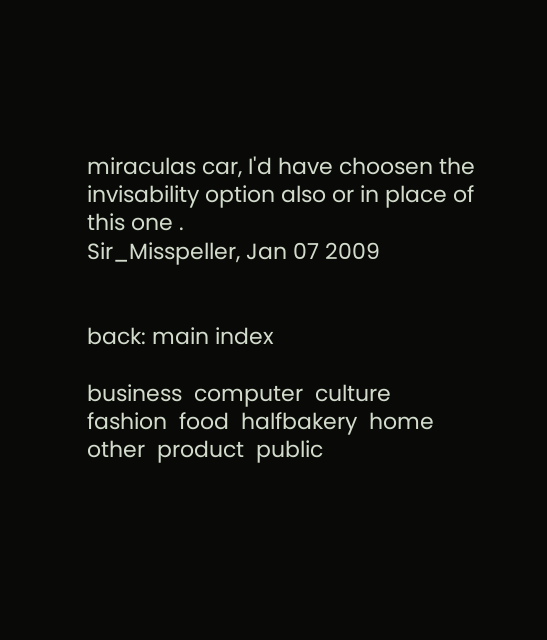miraculas car, I'd have choosen the invisability option also or in place of this one .
Sir_Misspeller, Jan 07 2009


back: main index

business  computer  culture  fashion  food  halfbakery  home  other  product  public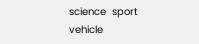science  sport  vehicle